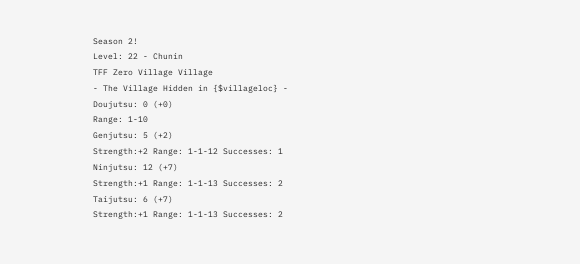Season 2!
Level: 22 - Chunin
TFF Zero Village Village
- The Village Hidden in {$villageloc} -
Doujutsu: 0 (+0)
Range: 1-10
Genjutsu: 5 (+2)
Strength:+2 Range: 1-1-12 Successes: 1
Ninjutsu: 12 (+7)
Strength:+1 Range: 1-1-13 Successes: 2
Taijutsu: 6 (+7)
Strength:+1 Range: 1-1-13 Successes: 2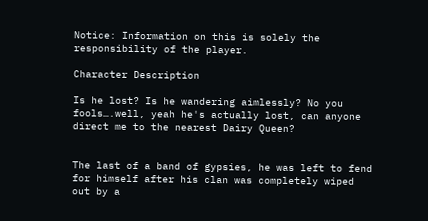Notice: Information on this is solely the responsibility of the player.

Character Description

Is he lost? Is he wandering aimlessly? No you fools….well, yeah he's actually lost, can anyone direct me to the nearest Dairy Queen?


The last of a band of gypsies, he was left to fend for himself after his clan was completely wiped out by a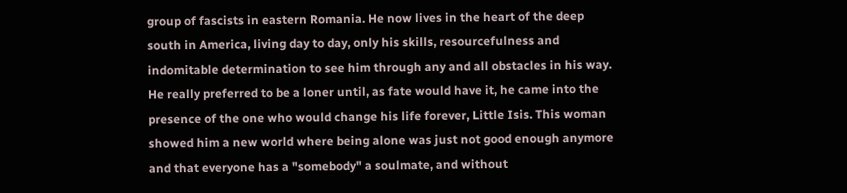group of fascists in eastern Romania. He now lives in the heart of the deep south in America, living day to day, only his skills, resourcefulness and indomitable determination to see him through any and all obstacles in his way. He really preferred to be a loner until, as fate would have it, he came into the presence of the one who would change his life forever, Little Isis. This woman showed him a new world where being alone was just not good enough anymore and that everyone has a "somebody" a soulmate, and without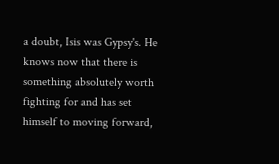a doubt, Isis was Gypsy's. He knows now that there is something absolutely worth fighting for and has set himself to moving forward,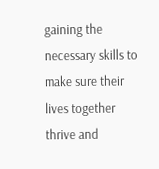gaining the necessary skills to make sure their lives together thrive and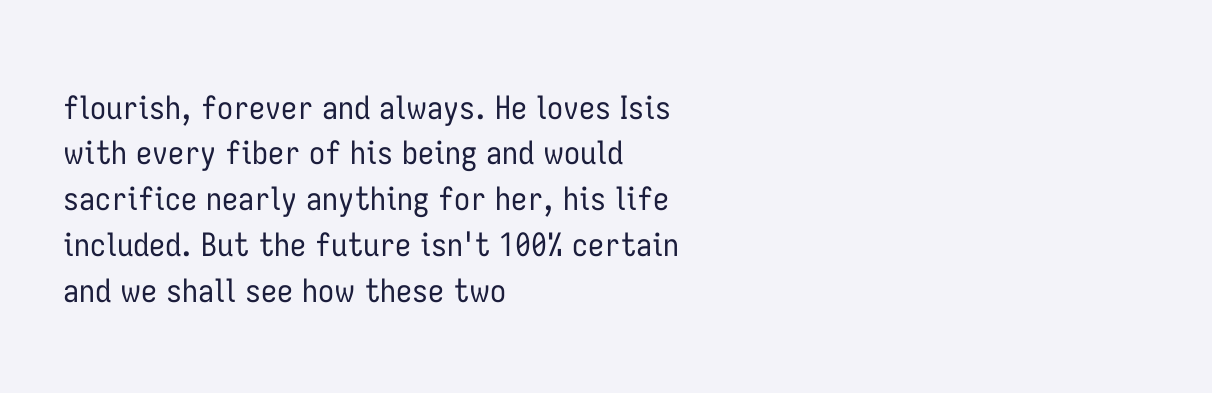flourish, forever and always. He loves Isis with every fiber of his being and would sacrifice nearly anything for her, his life included. But the future isn't 100% certain and we shall see how these two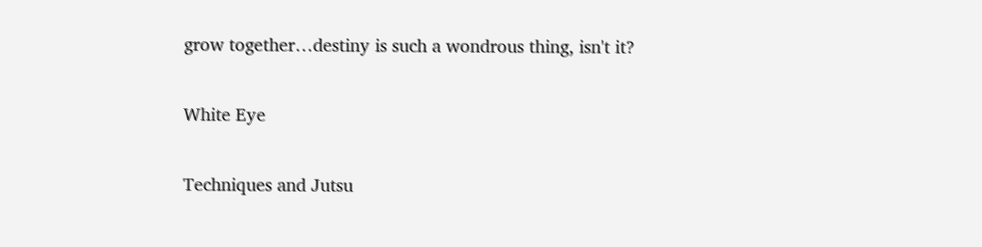grow together…destiny is such a wondrous thing, isn't it?


White Eye


Techniques and Jutsu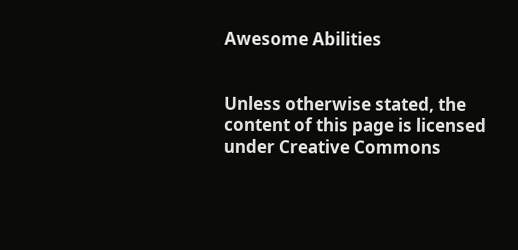Awesome Abilities


Unless otherwise stated, the content of this page is licensed under Creative Commons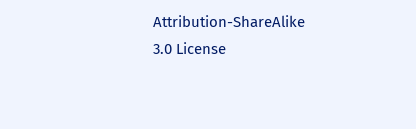Attribution-ShareAlike 3.0 License